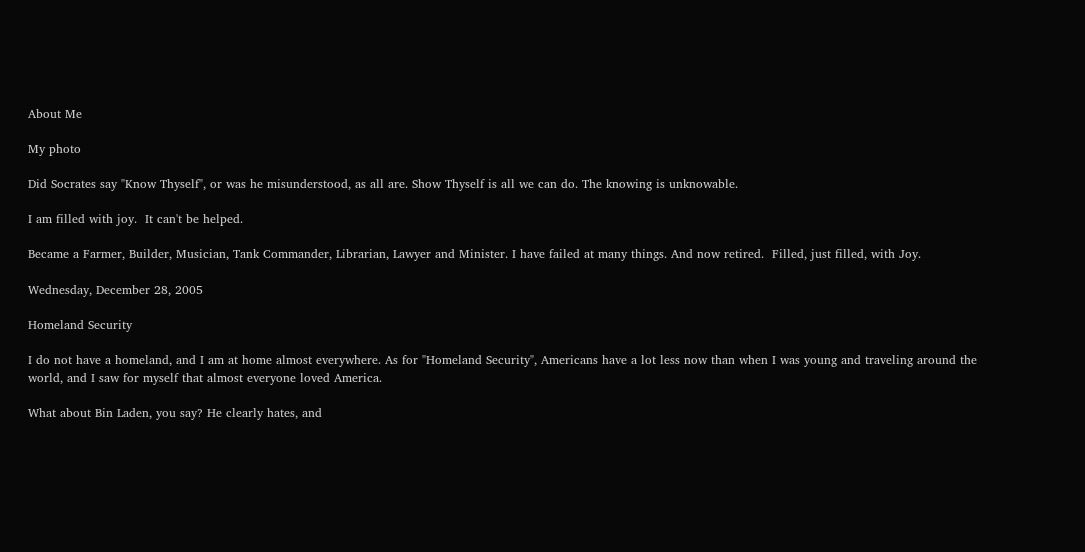About Me

My photo

Did Socrates say "Know Thyself", or was he misunderstood, as all are. Show Thyself is all we can do. The knowing is unknowable.

I am filled with joy.  It can't be helped.

Became a Farmer, Builder, Musician, Tank Commander, Librarian, Lawyer and Minister. I have failed at many things. And now retired.  Filled, just filled, with Joy.

Wednesday, December 28, 2005

Homeland Security

I do not have a homeland, and I am at home almost everywhere. As for "Homeland Security", Americans have a lot less now than when I was young and traveling around the world, and I saw for myself that almost everyone loved America.

What about Bin Laden, you say? He clearly hates, and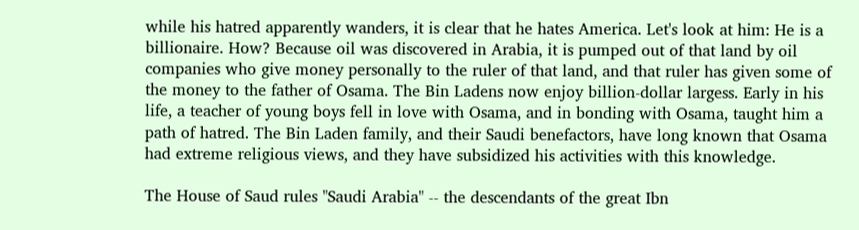while his hatred apparently wanders, it is clear that he hates America. Let's look at him: He is a billionaire. How? Because oil was discovered in Arabia, it is pumped out of that land by oil companies who give money personally to the ruler of that land, and that ruler has given some of the money to the father of Osama. The Bin Ladens now enjoy billion-dollar largess. Early in his life, a teacher of young boys fell in love with Osama, and in bonding with Osama, taught him a path of hatred. The Bin Laden family, and their Saudi benefactors, have long known that Osama had extreme religious views, and they have subsidized his activities with this knowledge.

The House of Saud rules "Saudi Arabia" -- the descendants of the great Ibn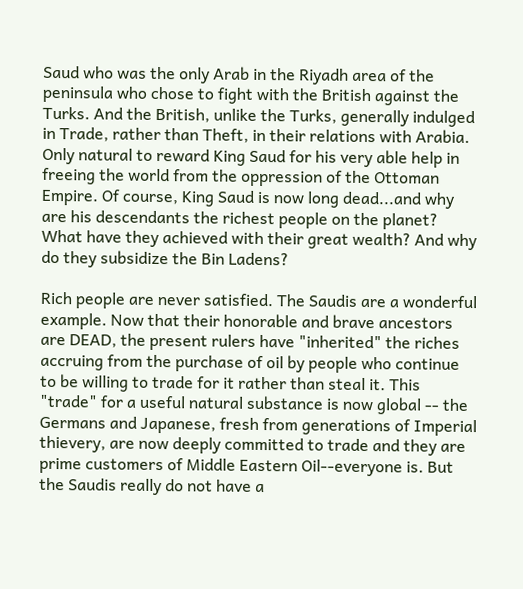Saud who was the only Arab in the Riyadh area of the peninsula who chose to fight with the British against the Turks. And the British, unlike the Turks, generally indulged in Trade, rather than Theft, in their relations with Arabia. Only natural to reward King Saud for his very able help in freeing the world from the oppression of the Ottoman Empire. Of course, King Saud is now long dead...and why are his descendants the richest people on the planet? What have they achieved with their great wealth? And why do they subsidize the Bin Ladens?

Rich people are never satisfied. The Saudis are a wonderful example. Now that their honorable and brave ancestors are DEAD, the present rulers have "inherited" the riches accruing from the purchase of oil by people who continue to be willing to trade for it rather than steal it. This "trade" for a useful natural substance is now global -- the Germans and Japanese, fresh from generations of Imperial thievery, are now deeply committed to trade and they are prime customers of Middle Eastern Oil--everyone is. But the Saudis really do not have a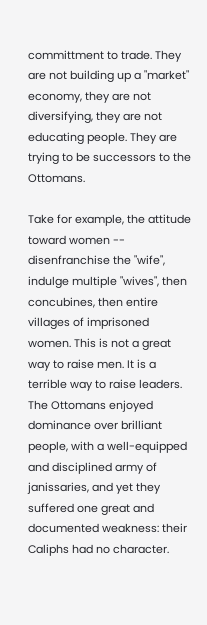committment to trade. They are not building up a "market" economy, they are not diversifying, they are not educating people. They are trying to be successors to the Ottomans.

Take for example, the attitude toward women -- disenfranchise the "wife", indulge multiple "wives", then concubines, then entire villages of imprisoned women. This is not a great way to raise men. It is a terrible way to raise leaders. The Ottomans enjoyed dominance over brilliant people, with a well-equipped and disciplined army of janissaries, and yet they suffered one great and documented weakness: their Caliphs had no character.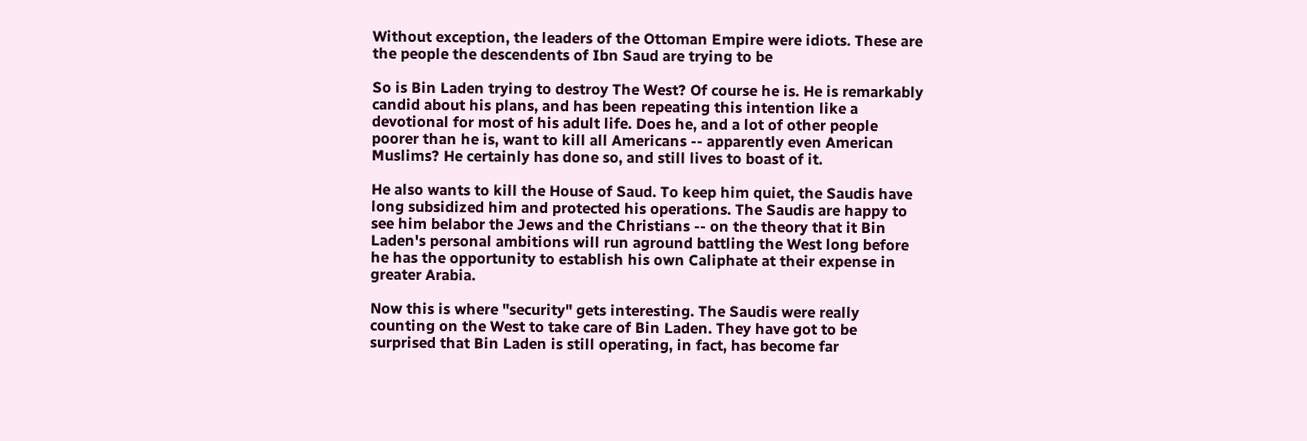Without exception, the leaders of the Ottoman Empire were idiots. These are the people the descendents of Ibn Saud are trying to be

So is Bin Laden trying to destroy The West? Of course he is. He is remarkably candid about his plans, and has been repeating this intention like a devotional for most of his adult life. Does he, and a lot of other people poorer than he is, want to kill all Americans -- apparently even American Muslims? He certainly has done so, and still lives to boast of it.

He also wants to kill the House of Saud. To keep him quiet, the Saudis have long subsidized him and protected his operations. The Saudis are happy to see him belabor the Jews and the Christians -- on the theory that it Bin Laden's personal ambitions will run aground battling the West long before he has the opportunity to establish his own Caliphate at their expense in greater Arabia.

Now this is where "security" gets interesting. The Saudis were really counting on the West to take care of Bin Laden. They have got to be surprised that Bin Laden is still operating, in fact, has become far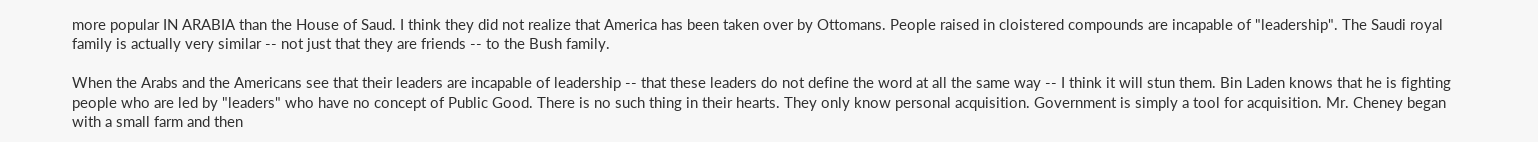more popular IN ARABIA than the House of Saud. I think they did not realize that America has been taken over by Ottomans. People raised in cloistered compounds are incapable of "leadership". The Saudi royal family is actually very similar -- not just that they are friends -- to the Bush family.

When the Arabs and the Americans see that their leaders are incapable of leadership -- that these leaders do not define the word at all the same way -- I think it will stun them. Bin Laden knows that he is fighting people who are led by "leaders" who have no concept of Public Good. There is no such thing in their hearts. They only know personal acquisition. Government is simply a tool for acquisition. Mr. Cheney began with a small farm and then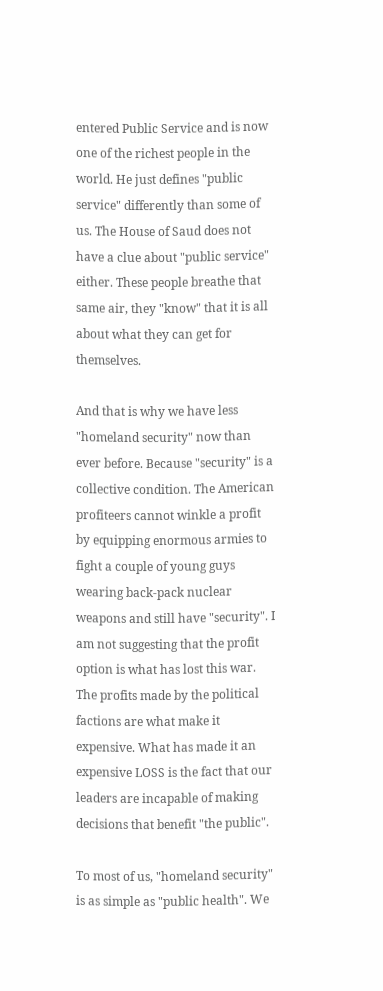entered Public Service and is now one of the richest people in the world. He just defines "public service" differently than some of us. The House of Saud does not have a clue about "public service" either. These people breathe that same air, they "know" that it is all about what they can get for themselves.

And that is why we have less "homeland security" now than ever before. Because "security" is a collective condition. The American profiteers cannot winkle a profit by equipping enormous armies to fight a couple of young guys wearing back-pack nuclear weapons and still have "security". I am not suggesting that the profit option is what has lost this war. The profits made by the political factions are what make it expensive. What has made it an expensive LOSS is the fact that our leaders are incapable of making decisions that benefit "the public".

To most of us, "homeland security" is as simple as "public health". We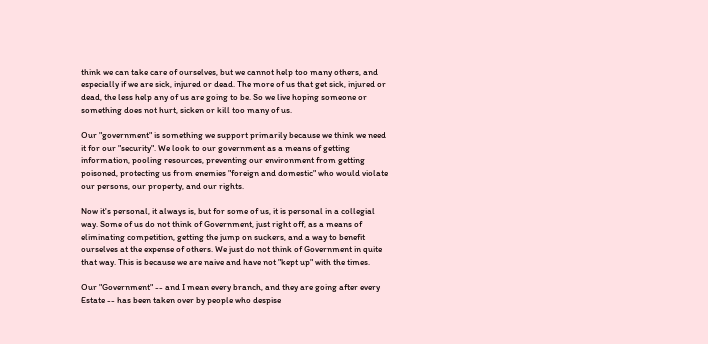think we can take care of ourselves, but we cannot help too many others, and especially if we are sick, injured or dead. The more of us that get sick, injured or dead, the less help any of us are going to be. So we live hoping someone or something does not hurt, sicken or kill too many of us.

Our "government" is something we support primarily because we think we need it for our "security". We look to our government as a means of getting information, pooling resources, preventing our environment from getting poisoned, protecting us from enemies "foreign and domestic" who would violate our persons, our property, and our rights.

Now it's personal, it always is, but for some of us, it is personal in a collegial way. Some of us do not think of Government, just right off, as a means of eliminating competition, getting the jump on suckers, and a way to benefit ourselves at the expense of others. We just do not think of Government in quite that way. This is because we are naive and have not "kept up" with the times.

Our "Government" -- and I mean every branch, and they are going after every Estate -- has been taken over by people who despise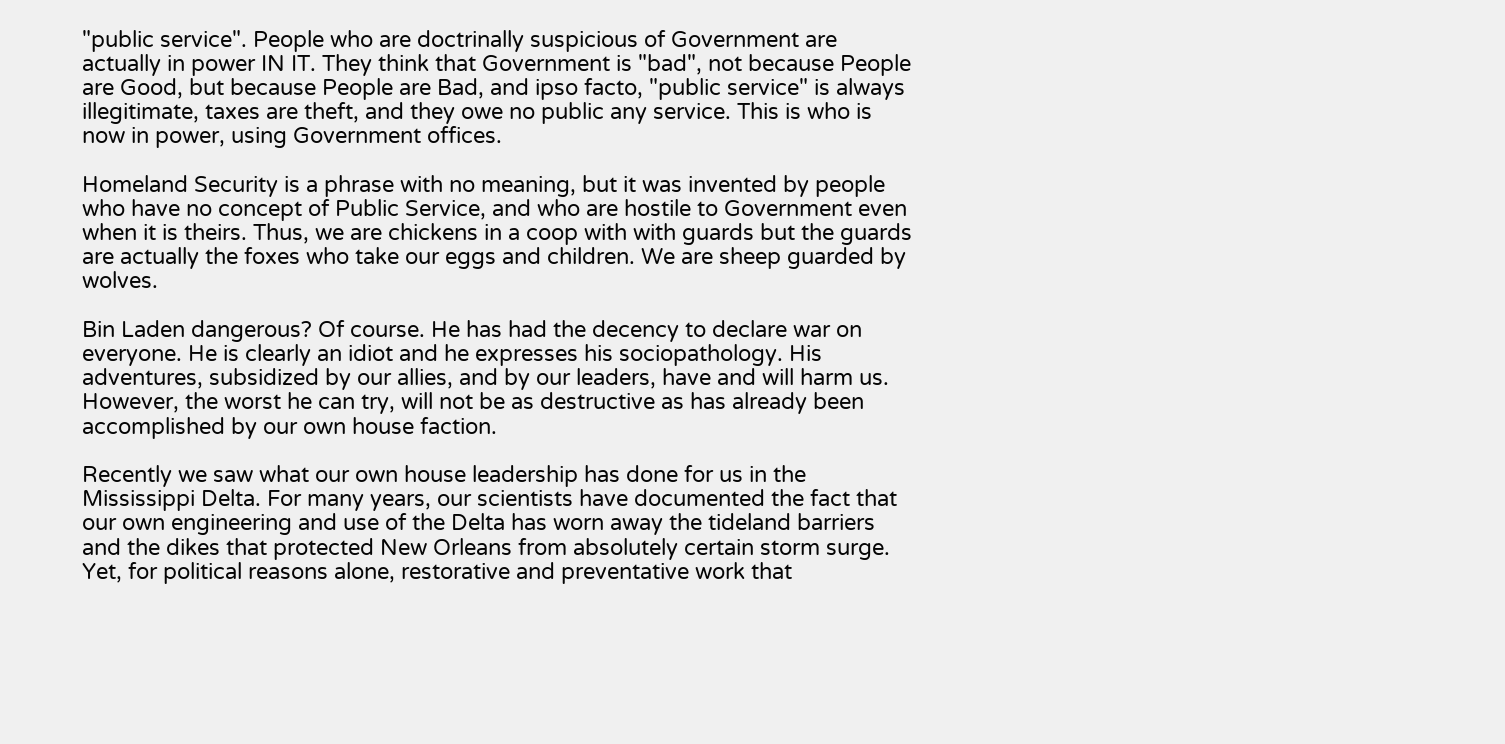"public service". People who are doctrinally suspicious of Government are actually in power IN IT. They think that Government is "bad", not because People are Good, but because People are Bad, and ipso facto, "public service" is always illegitimate, taxes are theft, and they owe no public any service. This is who is now in power, using Government offices.

Homeland Security is a phrase with no meaning, but it was invented by people who have no concept of Public Service, and who are hostile to Government even when it is theirs. Thus, we are chickens in a coop with with guards but the guards are actually the foxes who take our eggs and children. We are sheep guarded by wolves.

Bin Laden dangerous? Of course. He has had the decency to declare war on everyone. He is clearly an idiot and he expresses his sociopathology. His adventures, subsidized by our allies, and by our leaders, have and will harm us. However, the worst he can try, will not be as destructive as has already been accomplished by our own house faction.

Recently we saw what our own house leadership has done for us in the Mississippi Delta. For many years, our scientists have documented the fact that our own engineering and use of the Delta has worn away the tideland barriers and the dikes that protected New Orleans from absolutely certain storm surge. Yet, for political reasons alone, restorative and preventative work that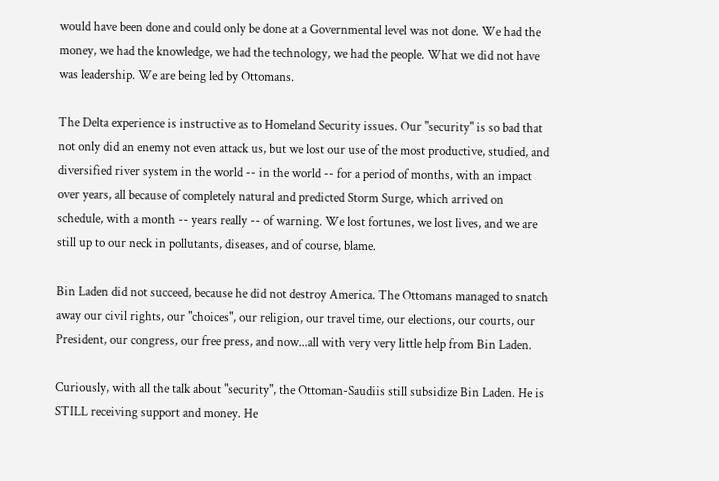would have been done and could only be done at a Governmental level was not done. We had the money, we had the knowledge, we had the technology, we had the people. What we did not have was leadership. We are being led by Ottomans.

The Delta experience is instructive as to Homeland Security issues. Our "security" is so bad that not only did an enemy not even attack us, but we lost our use of the most productive, studied, and diversified river system in the world -- in the world -- for a period of months, with an impact over years, all because of completely natural and predicted Storm Surge, which arrived on schedule, with a month -- years really -- of warning. We lost fortunes, we lost lives, and we are still up to our neck in pollutants, diseases, and of course, blame.

Bin Laden did not succeed, because he did not destroy America. The Ottomans managed to snatch away our civil rights, our "choices", our religion, our travel time, our elections, our courts, our President, our congress, our free press, and now...all with very very little help from Bin Laden.

Curiously, with all the talk about "security", the Ottoman-Saudiis still subsidize Bin Laden. He is STILL receiving support and money. He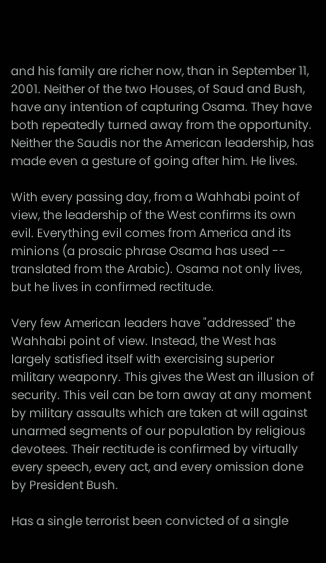and his family are richer now, than in September 11, 2001. Neither of the two Houses, of Saud and Bush, have any intention of capturing Osama. They have both repeatedly turned away from the opportunity. Neither the Saudis nor the American leadership, has made even a gesture of going after him. He lives.

With every passing day, from a Wahhabi point of view, the leadership of the West confirms its own evil. Everything evil comes from America and its minions (a prosaic phrase Osama has used -- translated from the Arabic). Osama not only lives, but he lives in confirmed rectitude.

Very few American leaders have "addressed" the Wahhabi point of view. Instead, the West has largely satisfied itself with exercising superior military weaponry. This gives the West an illusion of security. This veil can be torn away at any moment by military assaults which are taken at will against unarmed segments of our population by religious devotees. Their rectitude is confirmed by virtually every speech, every act, and every omission done by President Bush.

Has a single terrorist been convicted of a single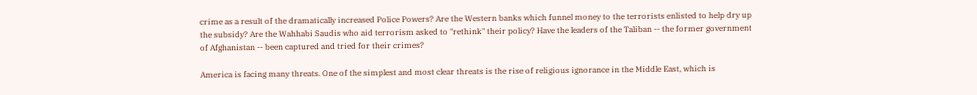crime as a result of the dramatically increased Police Powers? Are the Western banks which funnel money to the terrorists enlisted to help dry up the subsidy? Are the Wahhabi Saudis who aid terrorism asked to "rethink" their policy? Have the leaders of the Taliban -- the former government of Afghanistan -- been captured and tried for their crimes?

America is facing many threats. One of the simplest and most clear threats is the rise of religious ignorance in the Middle East, which is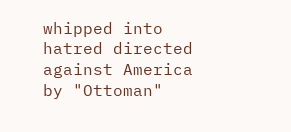whipped into hatred directed against America by "Ottoman"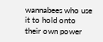wannabees who use it to hold onto their own power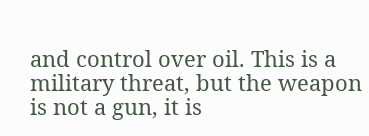and control over oil. This is a military threat, but the weapon is not a gun, it is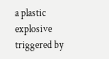a plastic explosive triggered by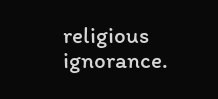religious ignorance.